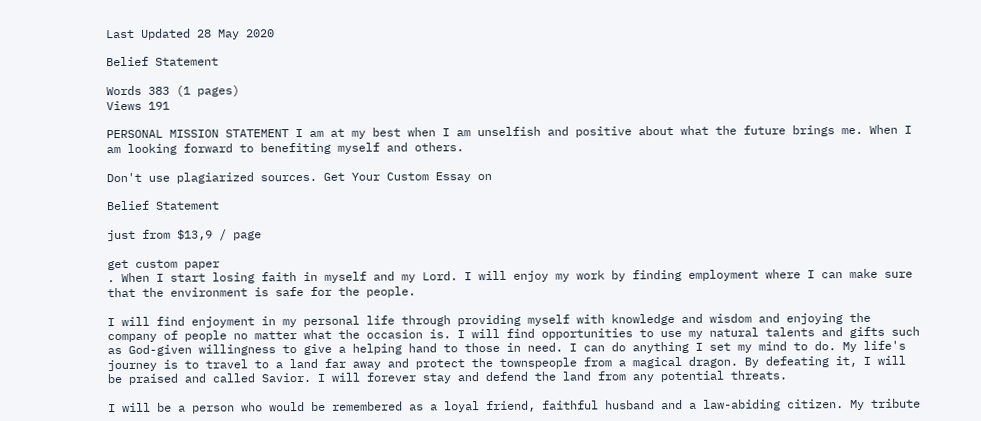Last Updated 28 May 2020

Belief Statement

Words 383 (1 pages)
Views 191

PERSONAL MISSION STATEMENT I am at my best when I am unselfish and positive about what the future brings me. When I am looking forward to benefiting myself and others.

Don't use plagiarized sources. Get Your Custom Essay on

Belief Statement

just from $13,9 / page

get custom paper
. When I start losing faith in myself and my Lord. I will enjoy my work by finding employment where I can make sure that the environment is safe for the people.

I will find enjoyment in my personal life through providing myself with knowledge and wisdom and enjoying the company of people no matter what the occasion is. I will find opportunities to use my natural talents and gifts such as God-given willingness to give a helping hand to those in need. I can do anything I set my mind to do. My life's journey is to travel to a land far away and protect the townspeople from a magical dragon. By defeating it, I will be praised and called Savior. I will forever stay and defend the land from any potential threats.

I will be a person who would be remembered as a loyal friend, faithful husband and a law-abiding citizen. My tribute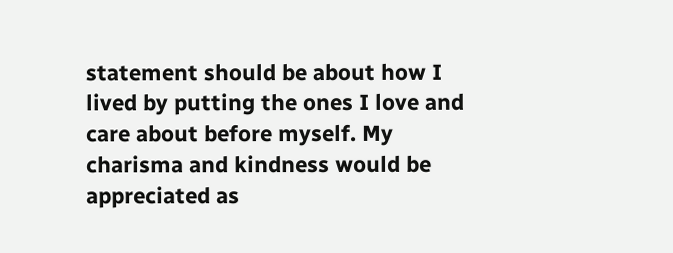statement should be about how I lived by putting the ones I love and care about before myself. My charisma and kindness would be appreciated as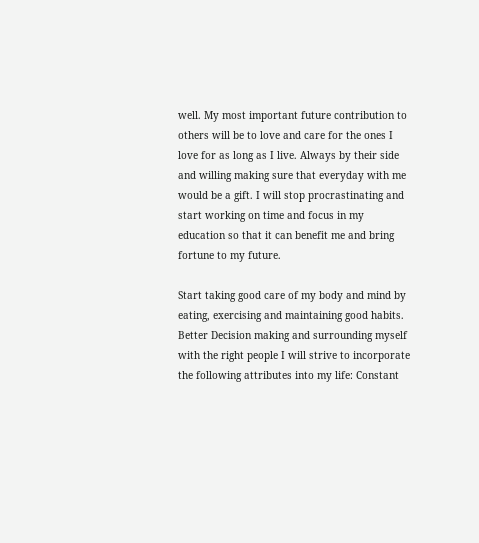well. My most important future contribution to others will be to love and care for the ones I love for as long as I live. Always by their side and willing making sure that everyday with me would be a gift. I will stop procrastinating and start working on time and focus in my education so that it can benefit me and bring fortune to my future.

Start taking good care of my body and mind by eating, exercising and maintaining good habits. Better Decision making and surrounding myself with the right people I will strive to incorporate the following attributes into my life: Constant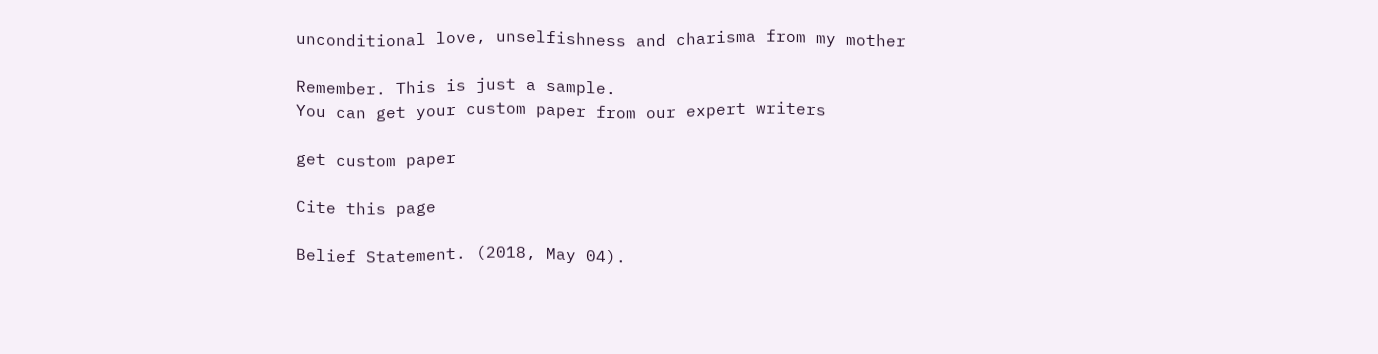unconditional love, unselfishness and charisma from my mother

Remember. This is just a sample.
You can get your custom paper from our expert writers

get custom paper

Cite this page

Belief Statement. (2018, May 04).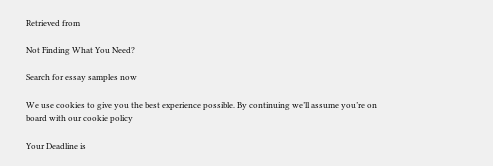Retrieved from

Not Finding What You Need?

Search for essay samples now

We use cookies to give you the best experience possible. By continuing we’ll assume you’re on board with our cookie policy

Your Deadline is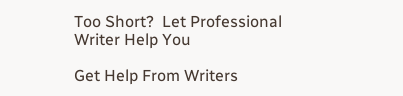Too Short?  Let Professional Writer Help You

Get Help From Writers